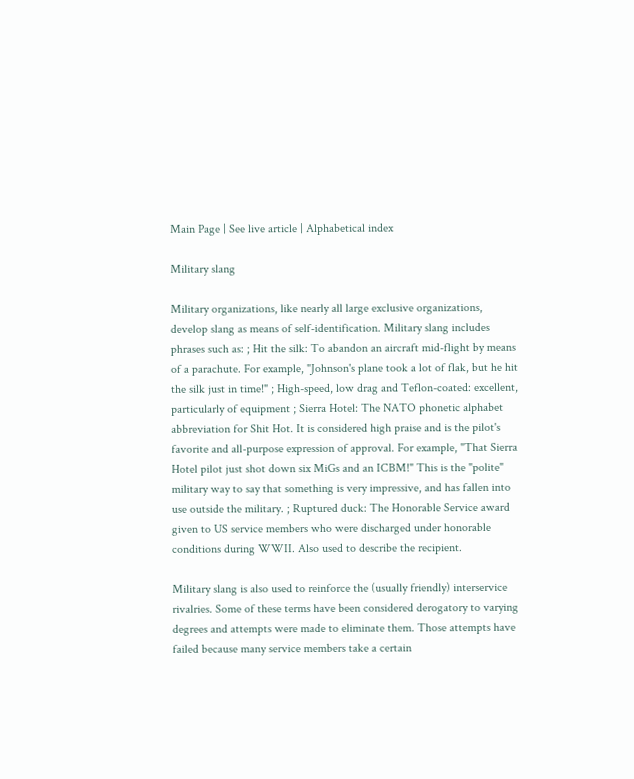Main Page | See live article | Alphabetical index

Military slang

Military organizations, like nearly all large exclusive organizations, develop slang as means of self-identification. Military slang includes phrases such as: ; Hit the silk: To abandon an aircraft mid-flight by means of a parachute. For example, "Johnson's plane took a lot of flak, but he hit the silk just in time!" ; High-speed, low drag and Teflon-coated: excellent, particularly of equipment ; Sierra Hotel: The NATO phonetic alphabet abbreviation for Shit Hot. It is considered high praise and is the pilot's favorite and all-purpose expression of approval. For example, "That Sierra Hotel pilot just shot down six MiGs and an ICBM!" This is the "polite" military way to say that something is very impressive, and has fallen into use outside the military. ; Ruptured duck: The Honorable Service award given to US service members who were discharged under honorable conditions during WWII. Also used to describe the recipient.

Military slang is also used to reinforce the (usually friendly) interservice rivalries. Some of these terms have been considered derogatory to varying degrees and attempts were made to eliminate them. Those attempts have failed because many service members take a certain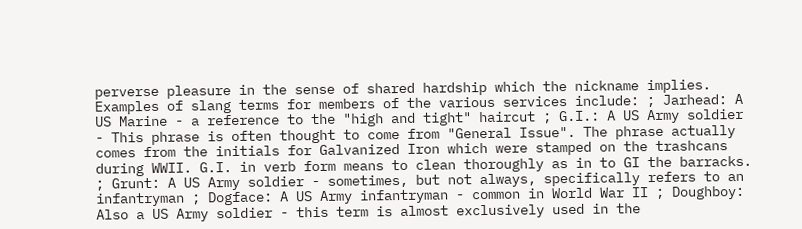perverse pleasure in the sense of shared hardship which the nickname implies. Examples of slang terms for members of the various services include: ; Jarhead: A US Marine - a reference to the "high and tight" haircut ; G.I.: A US Army soldier - This phrase is often thought to come from "General Issue". The phrase actually comes from the initials for Galvanized Iron which were stamped on the trashcans during WWII. G.I. in verb form means to clean thoroughly as in to GI the barracks. ; Grunt: A US Army soldier - sometimes, but not always, specifically refers to an infantryman ; Dogface: A US Army infantryman - common in World War II ; Doughboy: Also a US Army soldier - this term is almost exclusively used in the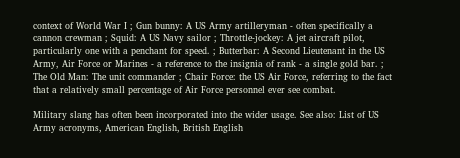context of World War I ; Gun bunny: A US Army artilleryman - often specifically a cannon crewman ; Squid: A US Navy sailor ; Throttle-jockey: A jet aircraft pilot, particularly one with a penchant for speed. ; Butterbar: A Second Lieutenant in the US Army, Air Force or Marines - a reference to the insignia of rank - a single gold bar. ; The Old Man: The unit commander ; Chair Force: the US Air Force, referring to the fact that a relatively small percentage of Air Force personnel ever see combat.

Military slang has often been incorporated into the wider usage. See also: List of US Army acronyms, American English, British English